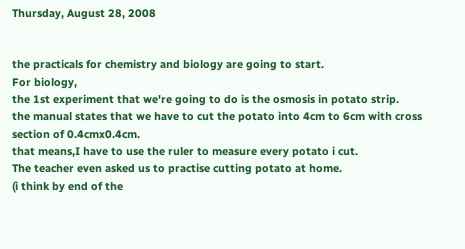Thursday, August 28, 2008


the practicals for chemistry and biology are going to start.
For biology,
the 1st experiment that we're going to do is the osmosis in potato strip.
the manual states that we have to cut the potato into 4cm to 6cm with cross section of 0.4cmx0.4cm.
that means,I have to use the ruler to measure every potato i cut.
The teacher even asked us to practise cutting potato at home.
(i think by end of the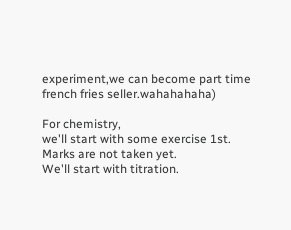experiment,we can become part time french fries seller.wahahahaha)

For chemistry,
we'll start with some exercise 1st.
Marks are not taken yet.
We'll start with titration.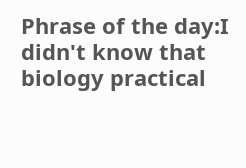Phrase of the day:I didn't know that biology practical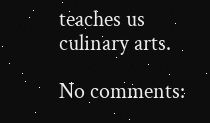teaches us culinary arts.

No comments: